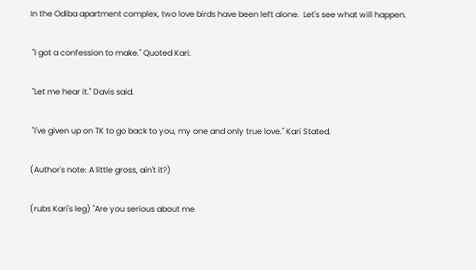In the Odiba apartment complex, two love birds have been left alone.  Let's see what will happen.


 "I got a confession to make." Quoted Kari.


 "Let me hear it." Davis said.


 "I've given up on TK to go back to you, my one and only true love." Kari Stated.


(Author's note: A little gross, ain't it?)


(rubs Kari's leg) "Are you serious about me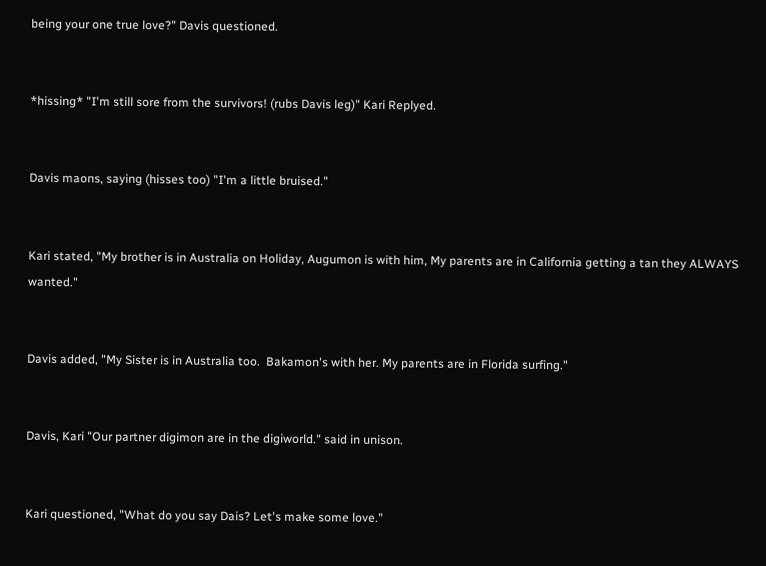being your one true love?" Davis questioned.


*hissing* "I'm still sore from the survivors! (rubs Davis leg)" Kari Replyed.


Davis maons, saying (hisses too) "I'm a little bruised."


Kari stated, "My brother is in Australia on Holiday, Augumon is with him, My parents are in California getting a tan they ALWAYS wanted."


Davis added, "My Sister is in Australia too.  Bakamon's with her. My parents are in Florida surfing."


Davis, Kari "Our partner digimon are in the digiworld." said in unison.


Kari questioned, "What do you say Dais? Let's make some love."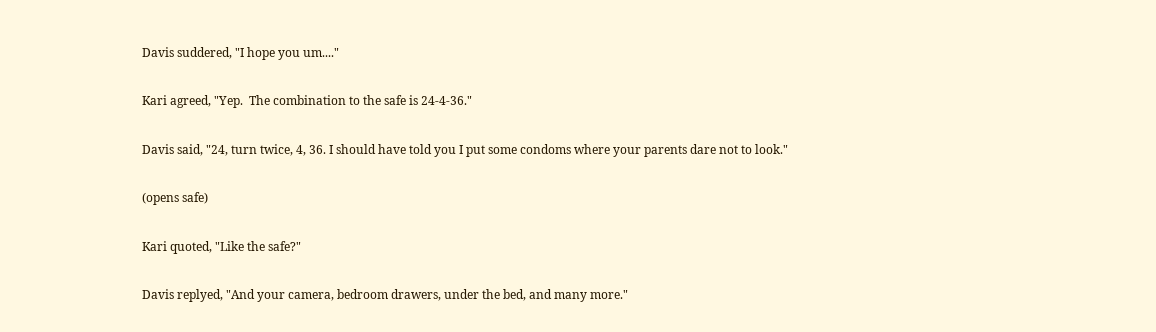Davis suddered, "I hope you um...."


Kari agreed, "Yep.  The combination to the safe is 24-4-36."


Davis said, "24, turn twice, 4, 36. I should have told you I put some condoms where your parents dare not to look."


(opens safe)


Kari quoted, "Like the safe?"


Davis replyed, "And your camera, bedroom drawers, under the bed, and many more."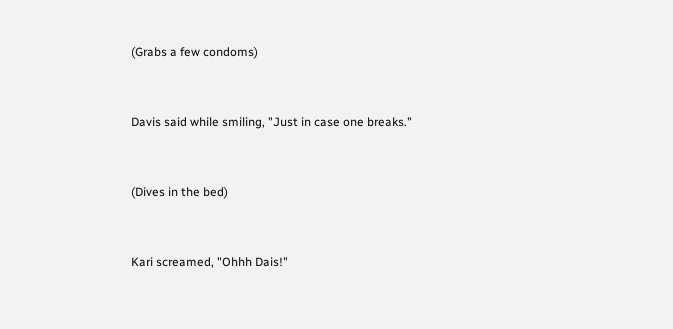(Grabs a few condoms)


Davis said while smiling, "Just in case one breaks."


(Dives in the bed)


Kari screamed, "Ohhh Dais!"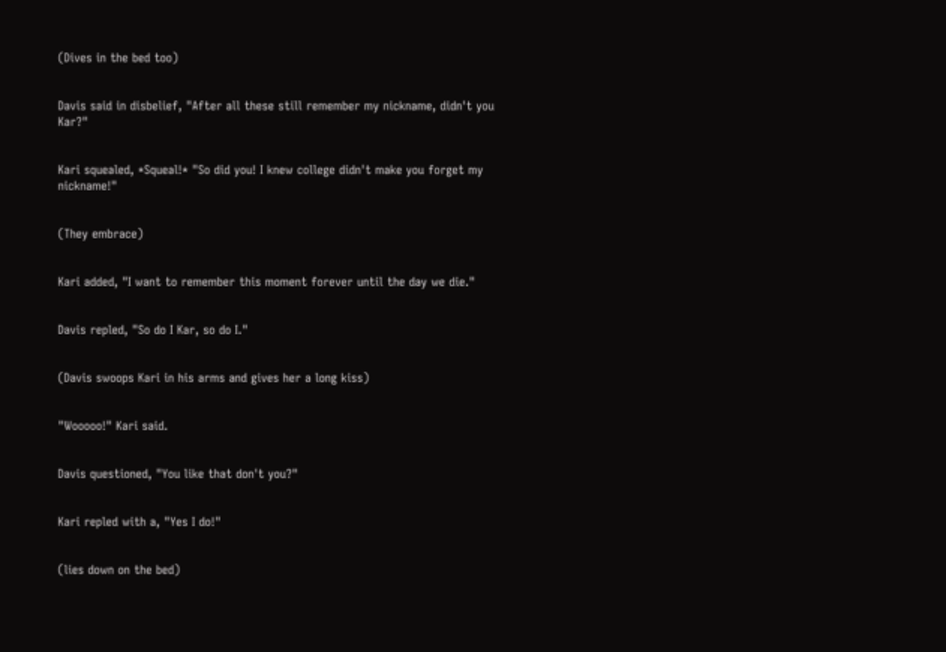(Dives in the bed too)


Davis said in disbelief, "After all these still remember my nickname, didn't you Kar?"


Kari squealed, *Squeal!* "So did you! I knew college didn't make you forget my nickname!"


(They embrace)


Kari added, "I want to remember this moment forever until the day we die."


Davis repled, "So do I Kar, so do I."


(Davis swoops Kari in his arms and gives her a long kiss)


"Wooooo!" Kari said.


Davis questioned, "You like that don't you?"


Kari repled with a, "Yes I do!"


(lies down on the bed)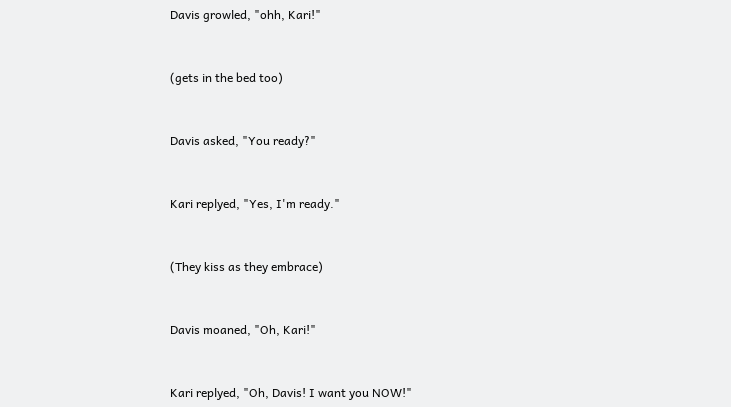Davis growled, "ohh, Kari!"


(gets in the bed too)


Davis asked, "You ready?"


Kari replyed, "Yes, I'm ready."


(They kiss as they embrace)


Davis moaned, "Oh, Kari!"


Kari replyed, "Oh, Davis! I want you NOW!"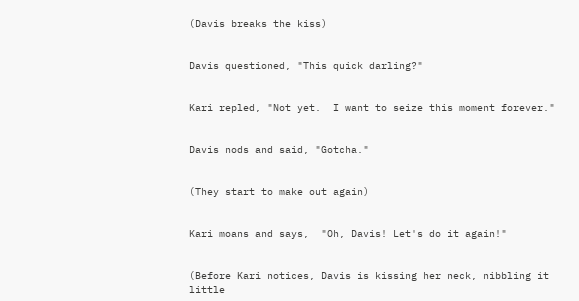(Davis breaks the kiss)


Davis questioned, "This quick darling?"


Kari repled, "Not yet.  I want to seize this moment forever."


Davis nods and said, "Gotcha."


(They start to make out again)


Kari moans and says,  "Oh, Davis! Let's do it again!"


(Before Kari notices, Davis is kissing her neck, nibbling it little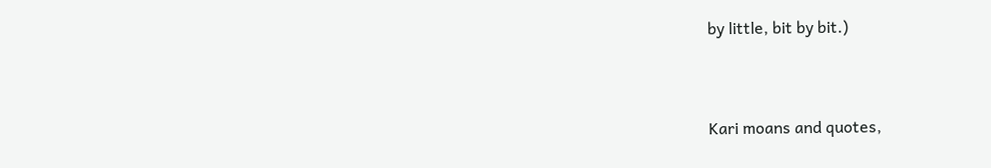by little, bit by bit.)


Kari moans and quotes,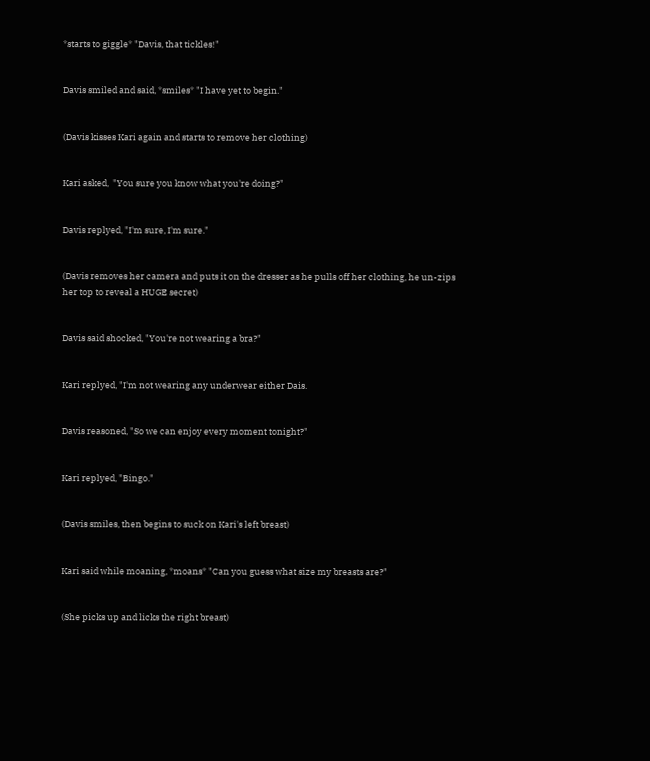*starts to giggle* "Davis, that tickles!"


Davis smiled and said, *smiles* "I have yet to begin."


(Davis kisses Kari again and starts to remove her clothing)


Kari asked,  "You sure you know what you're doing?"


Davis replyed, "I'm sure, I'm sure."


(Davis removes her camera and puts it on the dresser as he pulls off her clothing, he un-zips her top to reveal a HUGE secret)


Davis said shocked, "You're not wearing a bra?"


Kari replyed, "I'm not wearing any underwear either Dais.


Davis reasoned, "So we can enjoy every moment tonight?"


Kari replyed, "Bingo."


(Davis smiles, then begins to suck on Kari's left breast)


Kari said while moaning, *moans* "Can you guess what size my breasts are?"


(She picks up and licks the right breast)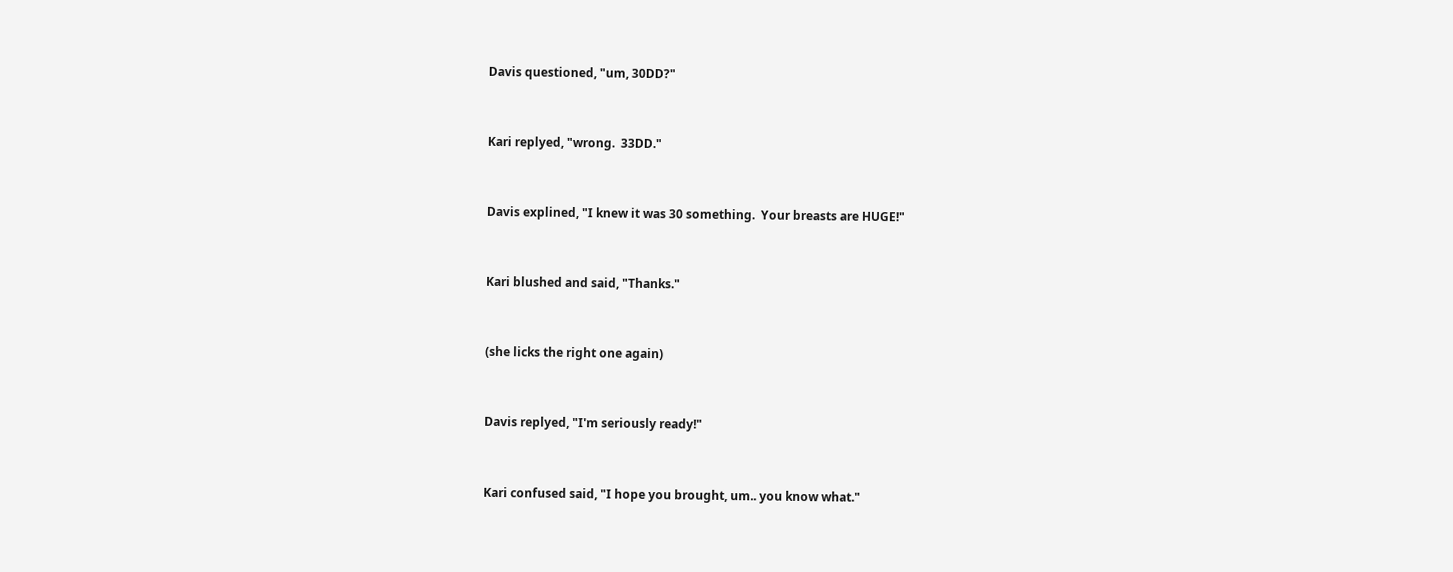Davis questioned, "um, 30DD?"


Kari replyed, "wrong.  33DD."


Davis explined, "I knew it was 30 something.  Your breasts are HUGE!"


Kari blushed and said, "Thanks."


(she licks the right one again)


Davis replyed, "I'm seriously ready!"


Kari confused said, "I hope you brought, um.. you know what."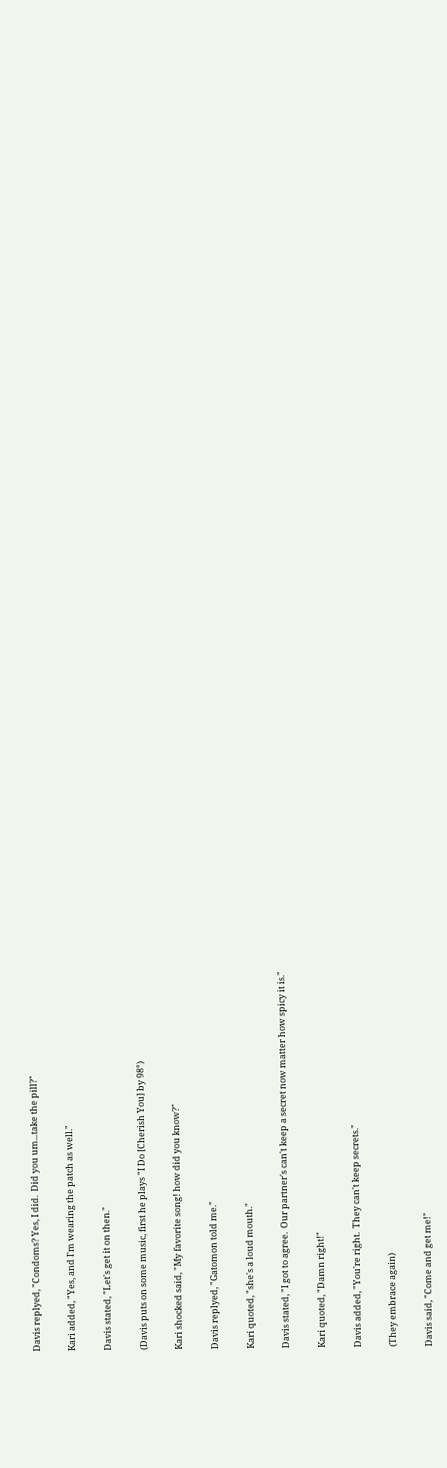Davis replyed, "Condoms? Yes, I did.  Did you um...take the pill?"


Kari added, "Yes, and I'm wearing the patch as well."


Davis stated, "Let's get it on then."


(Davis puts on some music, first he plays "I Do [Cherish You] by 98°)


Kari shocked said, "My favorite song! how did you know?"


Davis replyed, "Gatomon told me."


Kari quoted, "she's a loud mouth."


Davis stated, "I got to agree.  Our partner's can't keep a secret now matter how spicy it is."


Kari quoted, "Damn right!"


Davis added, "You're right.  They can't keep secrets."


(They embrace again)


Davis said, "Come and get me!"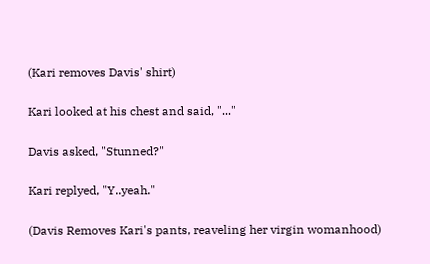(Kari removes Davis' shirt)


Kari looked at his chest and said, "..."


Davis asked, "Stunned?"


Kari replyed, "Y..yeah."


(Davis Removes Kari's pants, reaveling her virgin womanhood)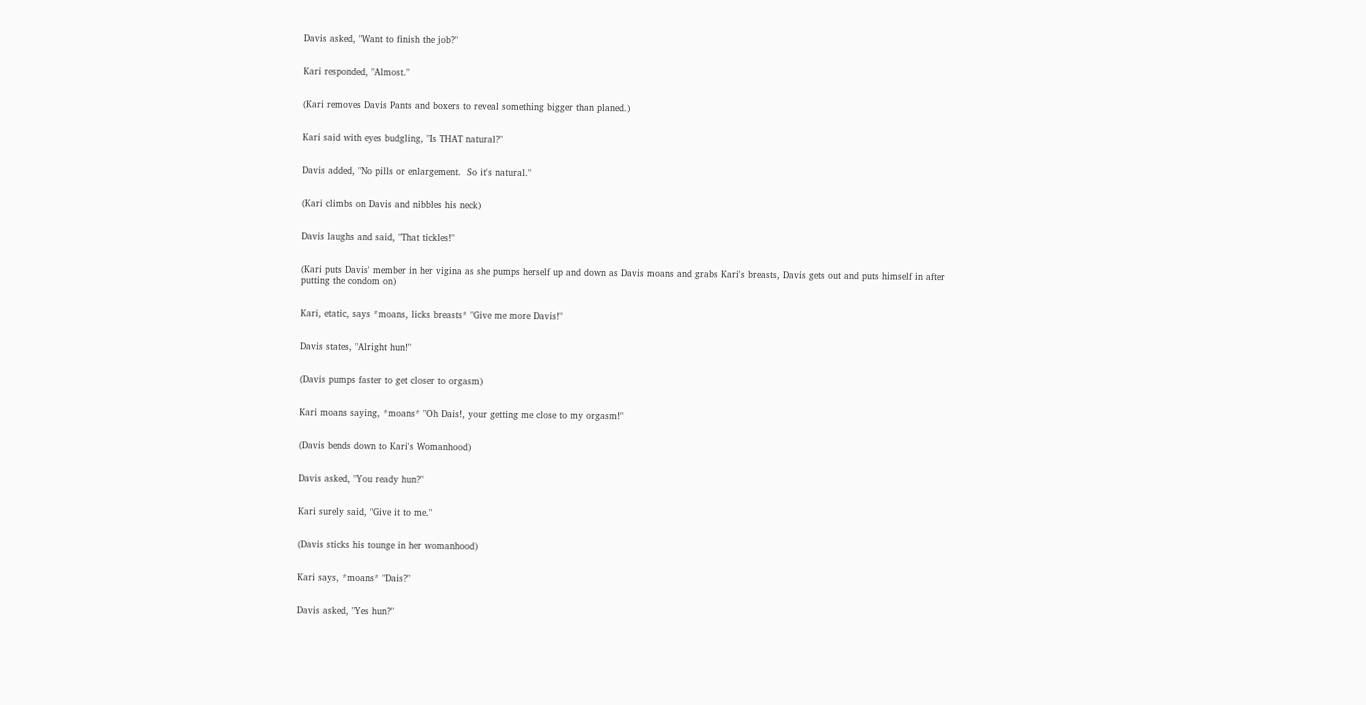Davis asked, "Want to finish the job?"


Kari responded, "Almost."


(Kari removes Davis Pants and boxers to reveal something bigger than planed.)


Kari said with eyes budgling, "Is THAT natural?"


Davis added, "No pills or enlargement.  So it's natural."


(Kari climbs on Davis and nibbles his neck)


Davis laughs and said, "That tickles!"


(Kari puts Davis' member in her vigina as she pumps herself up and down as Davis moans and grabs Kari's breasts, Davis gets out and puts himself in after putting the condom on)


Kari, etatic, says *moans, licks breasts* "Give me more Davis!"


Davis states, "Alright hun!"


(Davis pumps faster to get closer to orgasm)


Kari moans saying, *moans* "Oh Dais!, your getting me close to my orgasm!"


(Davis bends down to Kari's Womanhood)


Davis asked, "You ready hun?"


Kari surely said, "Give it to me."


(Davis sticks his tounge in her womanhood)


Kari says, *moans* "Dais?"


Davis asked, "Yes hun?"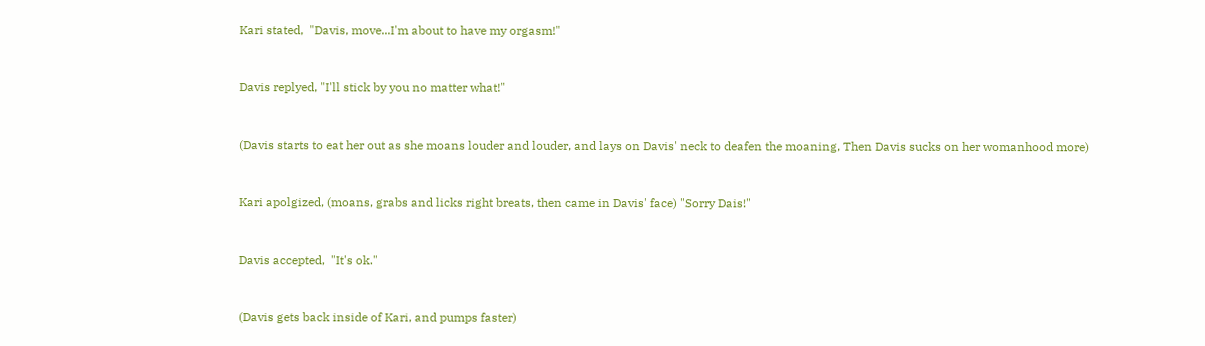Kari stated,  "Davis, move...I'm about to have my orgasm!"


Davis replyed, "I'll stick by you no matter what!"


(Davis starts to eat her out as she moans louder and louder, and lays on Davis' neck to deafen the moaning, Then Davis sucks on her womanhood more)


Kari apolgized, (moans, grabs and licks right breats, then came in Davis' face) "Sorry Dais!"


Davis accepted,  "It's ok."


(Davis gets back inside of Kari, and pumps faster)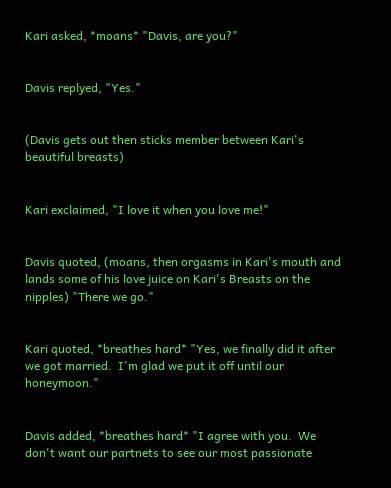Kari asked, *moans* "Davis, are you?"


Davis replyed, "Yes."


(Davis gets out then sticks member between Kari's beautiful breasts)


Kari exclaimed, "I love it when you love me!"


Davis quoted, (moans, then orgasms in Kari's mouth and lands some of his love juice on Kari's Breasts on the nipples) "There we go."


Kari quoted, *breathes hard* "Yes, we finally did it after we got married.  I'm glad we put it off until our honeymoon."


Davis added, *breathes hard* "I agree with you.  We don't want our partnets to see our most passionate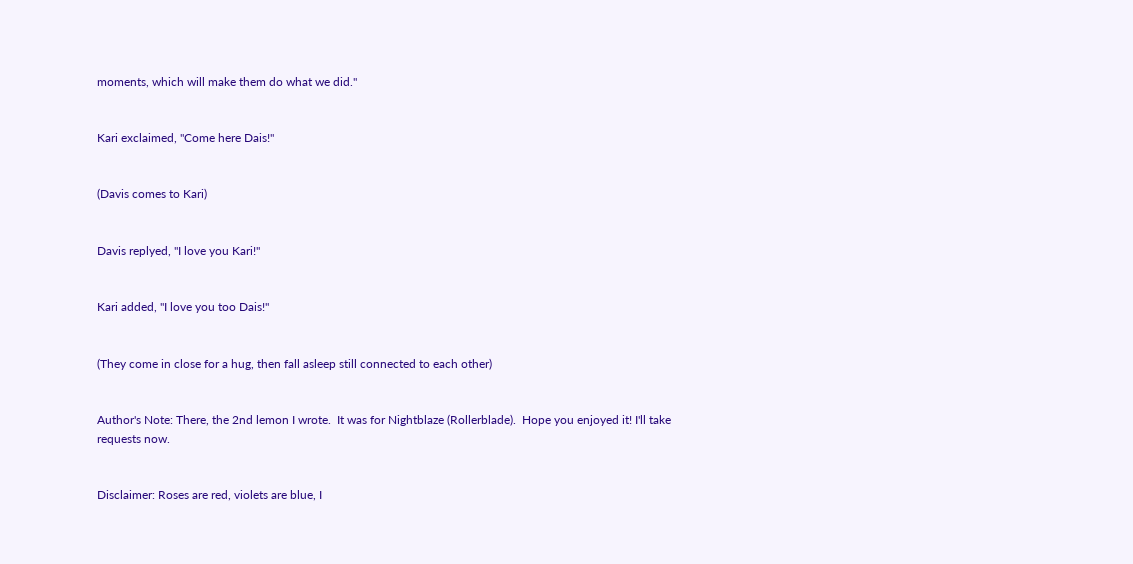moments, which will make them do what we did."


Kari exclaimed, "Come here Dais!"


(Davis comes to Kari)


Davis replyed, "I love you Kari!"


Kari added, "I love you too Dais!"


(They come in close for a hug, then fall asleep still connected to each other)


Author's Note: There, the 2nd lemon I wrote.  It was for Nightblaze (Rollerblade).  Hope you enjoyed it! I'll take requests now.


Disclaimer: Roses are red, violets are blue, I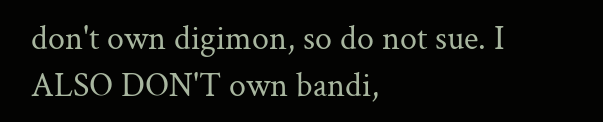don't own digimon, so do not sue. I ALSO DON'T own bandi,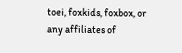toei, foxkids, foxbox, or any affiliates of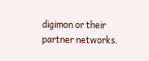digimon or their partner networks.